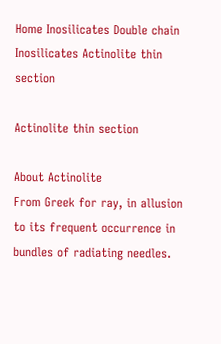Home Inosilicates Double chain Inosilicates Actinolite thin section

Actinolite thin section

About Actinolite
From Greek for ray, in allusion to its frequent occurrence in bundles of radiating needles.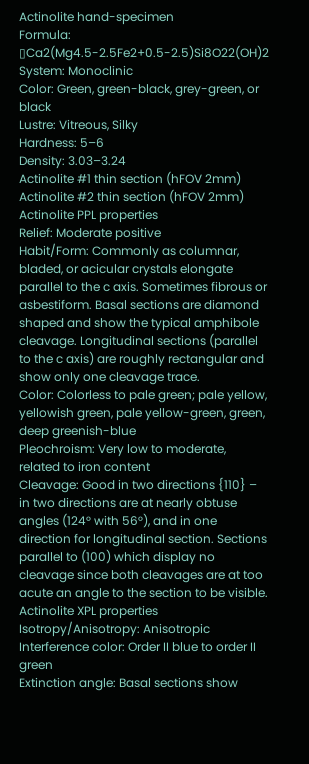Actinolite hand-specimen
Formula: ▯Ca2(Mg4.5-2.5Fe2+0.5-2.5)Si8O22(OH)2
System: Monoclinic
Color: Green, green-black, grey-green, or black
Lustre: Vitreous, Silky
Hardness: 5–6
Density: 3.03–3.24
Actinolite #1 thin section (hFOV 2mm)
Actinolite #2 thin section (hFOV 2mm)
Actinolite PPL properties
Relief: Moderate positive
Habit/Form: Commonly as columnar, bladed, or acicular crystals elongate parallel to the c axis. Sometimes fibrous or asbestiform. Basal sections are diamond shaped and show the typical amphibole cleavage. Longitudinal sections (parallel to the c axis) are roughly rectangular and show only one cleavage trace.
Color: Colorless to pale green; pale yellow, yellowish green, pale yellow-green, green, deep greenish-blue
Pleochroism: Very low to moderate, related to iron content
Cleavage: Good in two directions {110} – in two directions are at nearly obtuse angles (124° with 56°), and in one direction for longitudinal section. Sections parallel to (100) which display no cleavage since both cleavages are at too acute an angle to the section to be visible.
Actinolite XPL properties
Isotropy/Anisotropy: Anisotropic
Interference color: Order II blue to order II green
Extinction angle: Basal sections show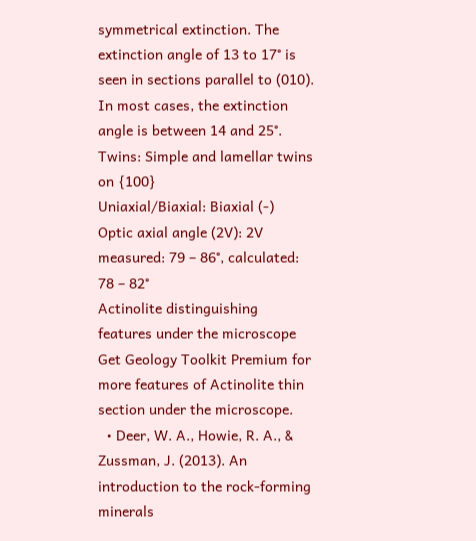symmetrical extinction. The extinction angle of 13 to 17° is seen in sections parallel to (010). In most cases, the extinction angle is between 14 and 25°.
Twins: Simple and lamellar twins on {100}
Uniaxial/Biaxial: Biaxial (-)
Optic axial angle (2V): 2V measured: 79 – 86°, calculated: 78 – 82°
Actinolite distinguishing features under the microscope
Get Geology Toolkit Premium for more features of Actinolite thin section under the microscope.
  • Deer, W. A., Howie, R. A., & Zussman, J. (2013). An introduction to the rock-forming minerals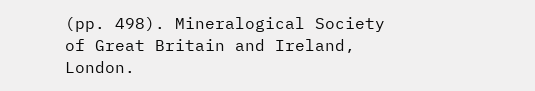(pp. 498). Mineralogical Society of Great Britain and Ireland, London.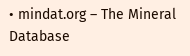• mindat.org – The Mineral Database